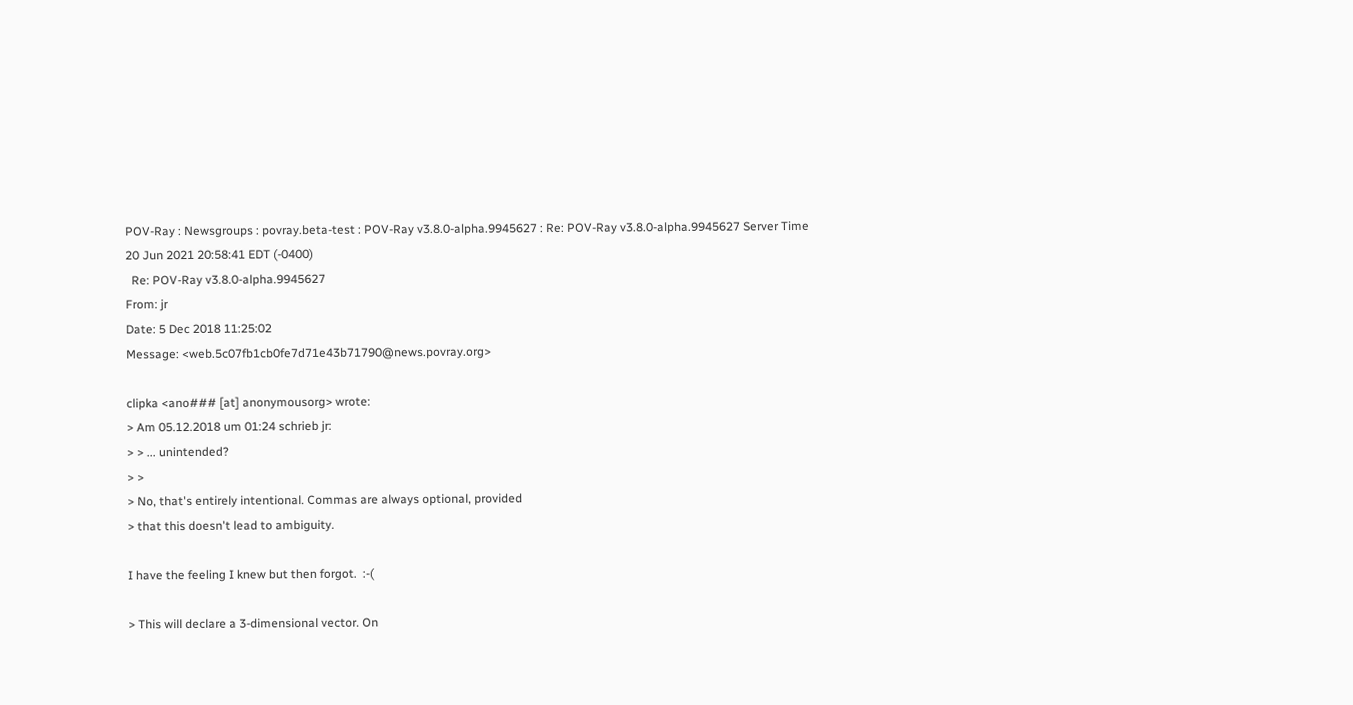POV-Ray : Newsgroups : povray.beta-test : POV-Ray v3.8.0-alpha.9945627 : Re: POV-Ray v3.8.0-alpha.9945627 Server Time
20 Jun 2021 20:58:41 EDT (-0400)
  Re: POV-Ray v3.8.0-alpha.9945627
From: jr
Date: 5 Dec 2018 11:25:02
Message: <web.5c07fb1cb0fe7d71e43b71790@news.povray.org>

clipka <ano### [at] anonymousorg> wrote:
> Am 05.12.2018 um 01:24 schrieb jr:
> > ... unintended?
> >
> No, that's entirely intentional. Commas are always optional, provided
> that this doesn't lead to ambiguity.

I have the feeling I knew but then forgot.  :-(

> This will declare a 3-dimensional vector. On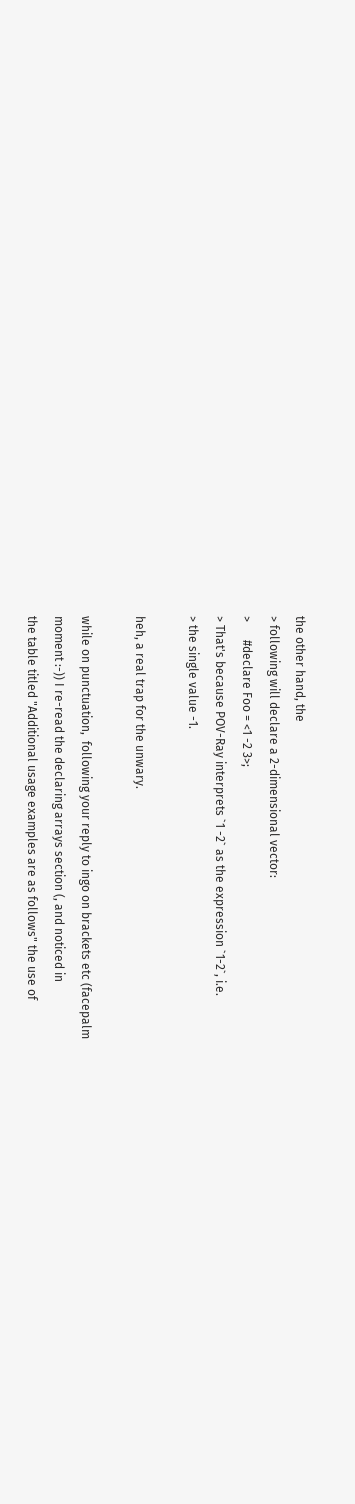the other hand, the
> following will declare a 2-dimensional vector:
>      #declare Foo = <1 -2 3>;
> That's because POV-Ray interprets `1 -2` as the expression `1-2`, i.e.
> the single value -1.

heh, a real trap for the unwary.

while on punctuation,  following your reply to ingo on brackets etc (facepalm
moment :-)) I re-read the declaring arrays section (, and noticed in
the table titled "Additional usage examples are as follows" the use of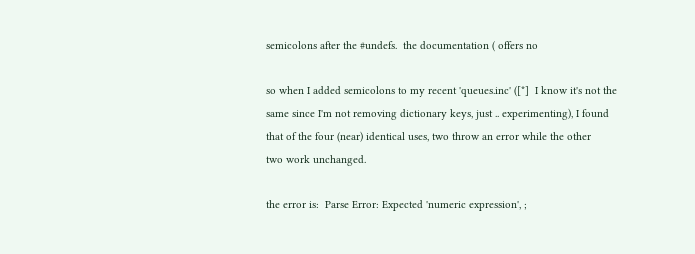semicolons after the #undefs.  the documentation ( offers no

so when I added semicolons to my recent 'queues.inc' ([*]  I know it's not the
same since I'm not removing dictionary keys, just .. experimenting), I found
that of the four (near) identical uses, two throw an error while the other
two work unchanged.

the error is:  Parse Error: Expected 'numeric expression', ;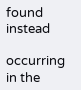found instead

occurring in the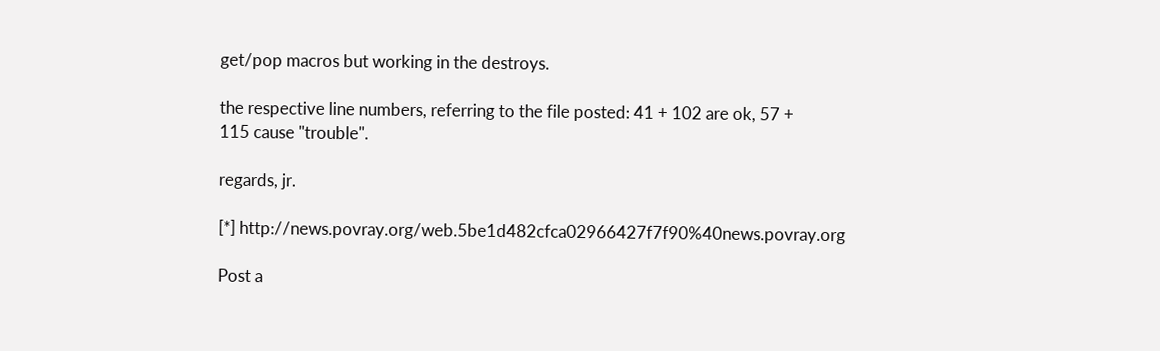get/pop macros but working in the destroys.

the respective line numbers, referring to the file posted: 41 + 102 are ok, 57 +
115 cause "trouble".

regards, jr.

[*] http://news.povray.org/web.5be1d482cfca02966427f7f90%40news.povray.org

Post a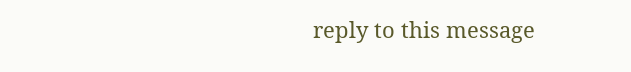reply to this message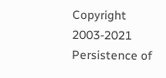Copyright 2003-2021 Persistence of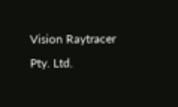Vision Raytracer Pty. Ltd.